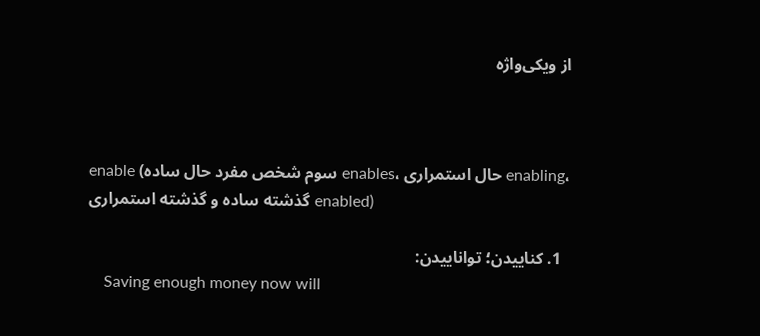از ویکی‌واژه



enable (سوم شخص مفرد حال ساده enables، حال استمراری enabling، گذشته ساده و گذشته استمراری enabled)

  1. کناییدن؛ تواناییدن:
    Saving enough money now will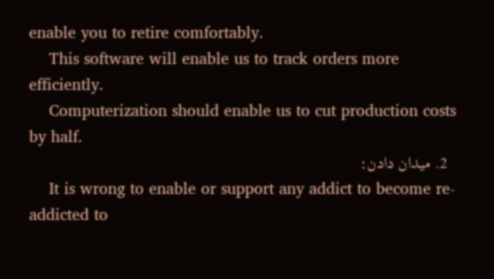enable you to retire comfortably.
    This software will enable us to track orders more efficiently.
    Computerization should enable us to cut production costs by half.
  2. میدان دادن:
    It is wrong to enable or support any addict to become re-addicted to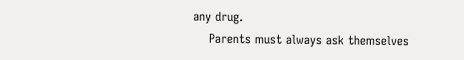any drug.
    Parents must always ask themselves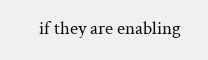if they are enabling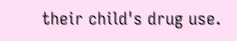their child's drug use.